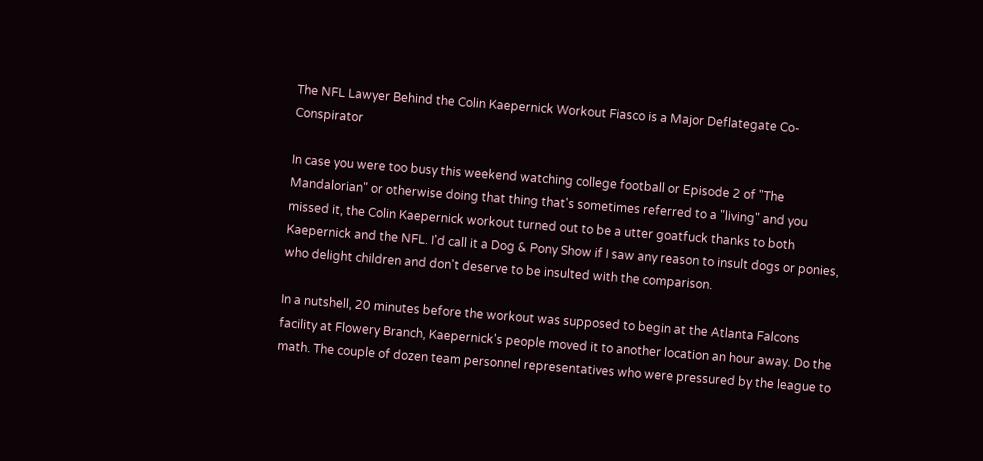The NFL Lawyer Behind the Colin Kaepernick Workout Fiasco is a Major Deflategate Co-Conspirator

In case you were too busy this weekend watching college football or Episode 2 of "The Mandalorian" or otherwise doing that thing that's sometimes referred to a "living" and you missed it, the Colin Kaepernick workout turned out to be a utter goatfuck thanks to both Kaepernick and the NFL. I'd call it a Dog & Pony Show if I saw any reason to insult dogs or ponies, who delight children and don't deserve to be insulted with the comparison.

In a nutshell, 20 minutes before the workout was supposed to begin at the Atlanta Falcons facility at Flowery Branch, Kaepernick's people moved it to another location an hour away. Do the math. The couple of dozen team personnel representatives who were pressured by the league to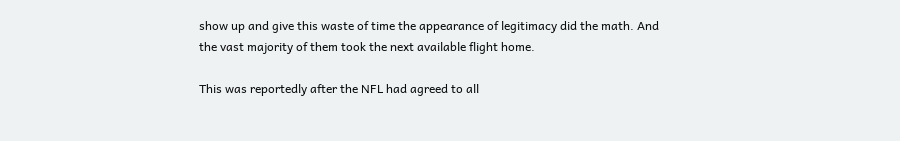show up and give this waste of time the appearance of legitimacy did the math. And the vast majority of them took the next available flight home.

This was reportedly after the NFL had agreed to all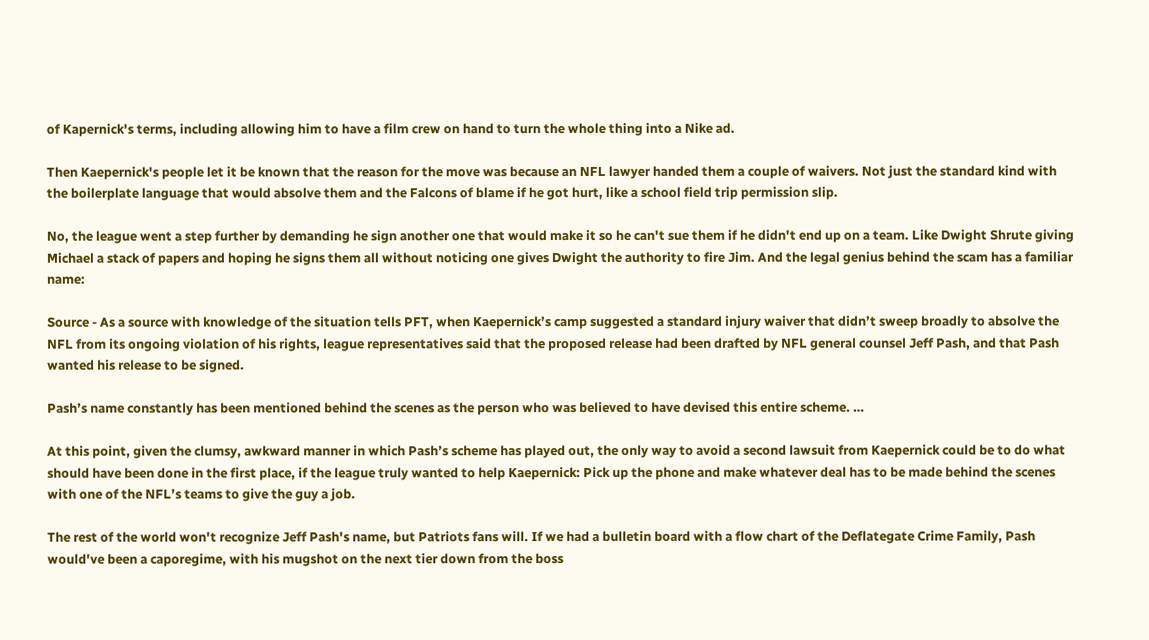of Kapernick's terms, including allowing him to have a film crew on hand to turn the whole thing into a Nike ad.

Then Kaepernick's people let it be known that the reason for the move was because an NFL lawyer handed them a couple of waivers. Not just the standard kind with the boilerplate language that would absolve them and the Falcons of blame if he got hurt, like a school field trip permission slip.

No, the league went a step further by demanding he sign another one that would make it so he can't sue them if he didn't end up on a team. Like Dwight Shrute giving Michael a stack of papers and hoping he signs them all without noticing one gives Dwight the authority to fire Jim. And the legal genius behind the scam has a familiar name:

Source - As a source with knowledge of the situation tells PFT, when Kaepernick’s camp suggested a standard injury waiver that didn’t sweep broadly to absolve the NFL from its ongoing violation of his rights, league representatives said that the proposed release had been drafted by NFL general counsel Jeff Pash, and that Pash wanted his release to be signed.

Pash’s name constantly has been mentioned behind the scenes as the person who was believed to have devised this entire scheme. …

At this point, given the clumsy, awkward manner in which Pash’s scheme has played out, the only way to avoid a second lawsuit from Kaepernick could be to do what should have been done in the first place, if the league truly wanted to help Kaepernick: Pick up the phone and make whatever deal has to be made behind the scenes with one of the NFL’s teams to give the guy a job.

The rest of the world won't recognize Jeff Pash's name, but Patriots fans will. If we had a bulletin board with a flow chart of the Deflategate Crime Family, Pash would've been a caporegime, with his mugshot on the next tier down from the boss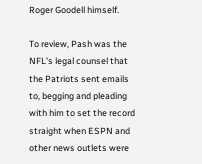Roger Goodell himself.

To review, Pash was the NFL's legal counsel that the Patriots sent emails to, begging and pleading with him to set the record straight when ESPN and other news outlets were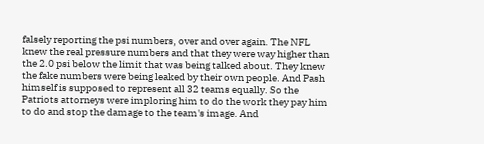falsely reporting the psi numbers, over and over again. The NFL knew the real pressure numbers and that they were way higher than the 2.0 psi below the limit that was being talked about. They knew the fake numbers were being leaked by their own people. And Pash himself is supposed to represent all 32 teams equally. So the Patriots attorneys were imploring him to do the work they pay him to do and stop the damage to the team's image. And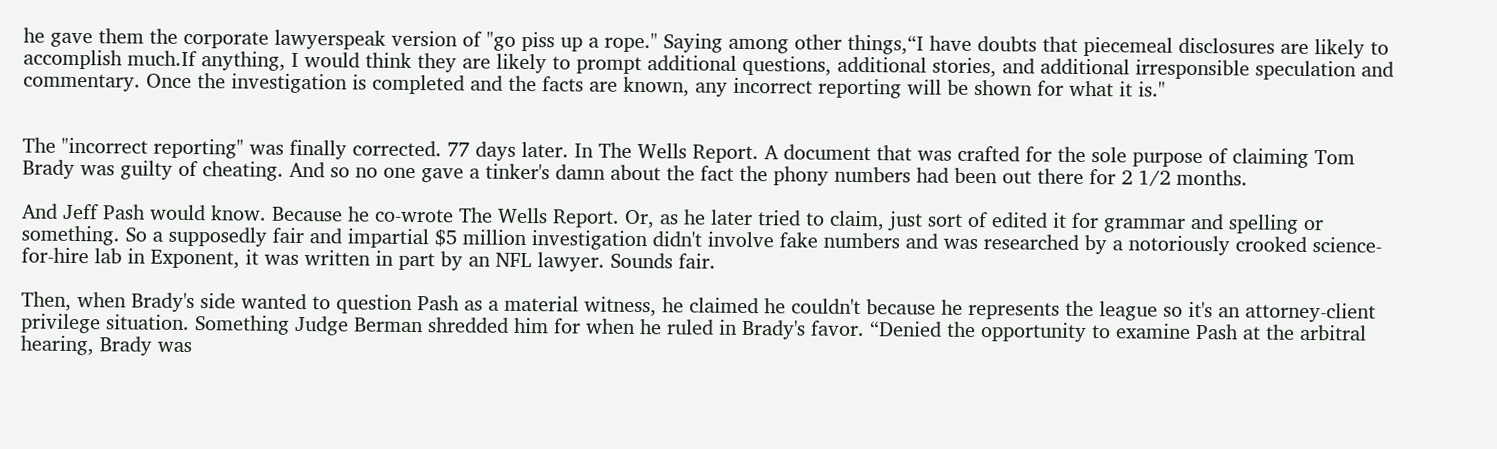he gave them the corporate lawyerspeak version of "go piss up a rope." Saying among other things,“I have doubts that piecemeal disclosures are likely to accomplish much.If anything, I would think they are likely to prompt additional questions, additional stories, and additional irresponsible speculation and commentary. Once the investigation is completed and the facts are known, any incorrect reporting will be shown for what it is."


The "incorrect reporting" was finally corrected. 77 days later. In The Wells Report. A document that was crafted for the sole purpose of claiming Tom Brady was guilty of cheating. And so no one gave a tinker's damn about the fact the phony numbers had been out there for 2 1/2 months.

And Jeff Pash would know. Because he co-wrote The Wells Report. Or, as he later tried to claim, just sort of edited it for grammar and spelling or something. So a supposedly fair and impartial $5 million investigation didn't involve fake numbers and was researched by a notoriously crooked science-for-hire lab in Exponent, it was written in part by an NFL lawyer. Sounds fair.

Then, when Brady's side wanted to question Pash as a material witness, he claimed he couldn't because he represents the league so it's an attorney-client privilege situation. Something Judge Berman shredded him for when he ruled in Brady's favor. “Denied the opportunity to examine Pash at the arbitral hearing, Brady was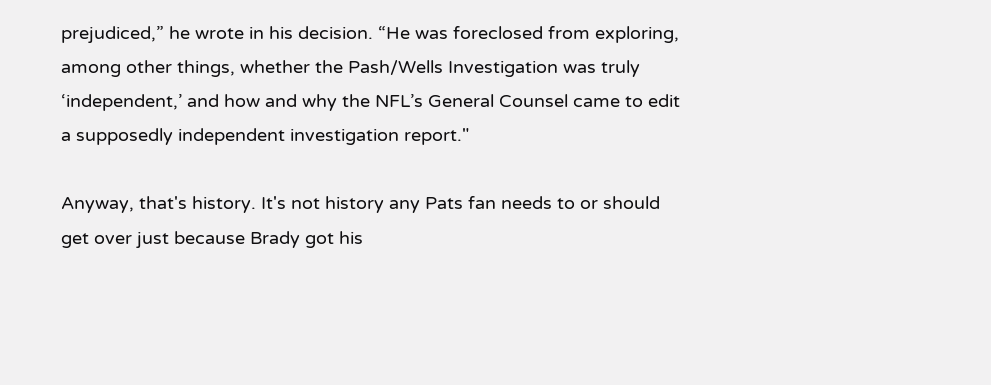prejudiced,” he wrote in his decision. “He was foreclosed from exploring, among other things, whether the Pash/Wells Investigation was truly ‘independent,’ and how and why the NFL’s General Counsel came to edit a supposedly independent investigation report."

Anyway, that's history. It's not history any Pats fan needs to or should get over just because Brady got his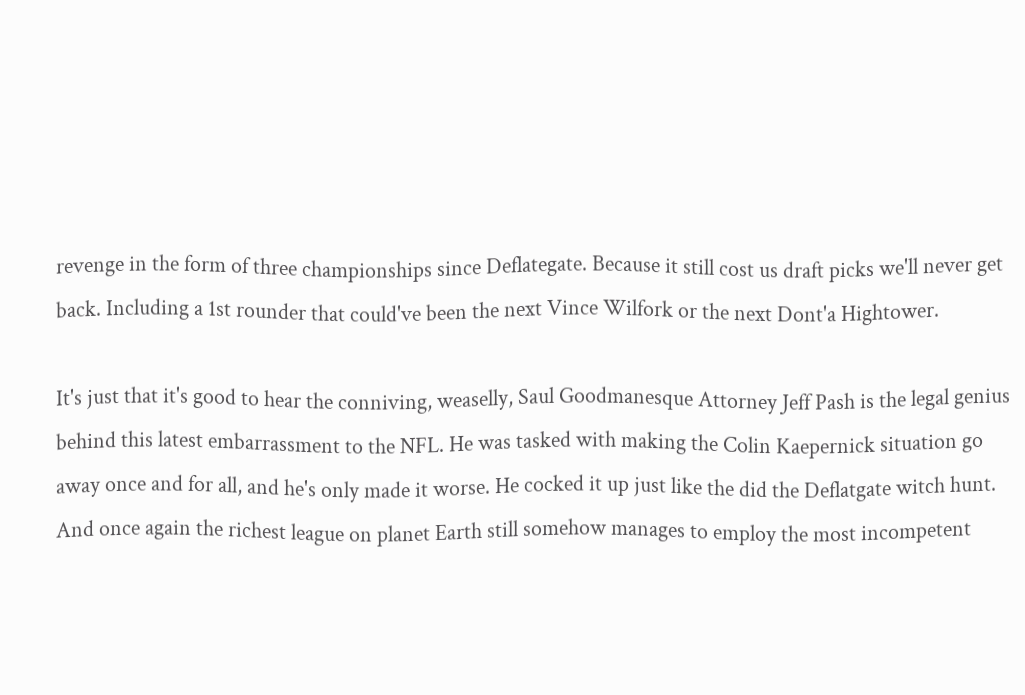revenge in the form of three championships since Deflategate. Because it still cost us draft picks we'll never get back. Including a 1st rounder that could've been the next Vince Wilfork or the next Dont'a Hightower.

It's just that it's good to hear the conniving, weaselly, Saul Goodmanesque Attorney Jeff Pash is the legal genius behind this latest embarrassment to the NFL. He was tasked with making the Colin Kaepernick situation go away once and for all, and he's only made it worse. He cocked it up just like the did the Deflatgate witch hunt. And once again the richest league on planet Earth still somehow manages to employ the most incompetent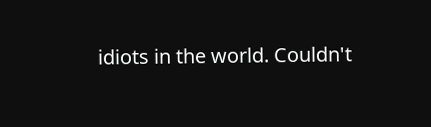idiots in the world. Couldn't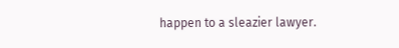happen to a sleazier lawyer.